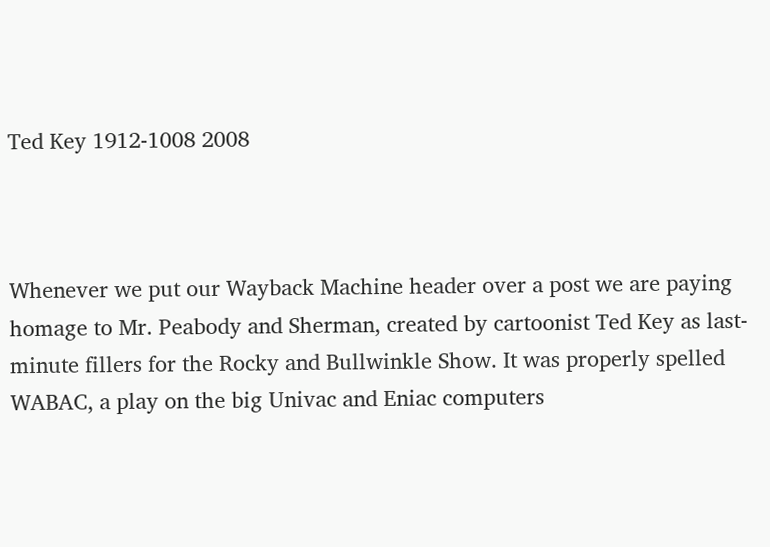Ted Key 1912-1008 2008



Whenever we put our Wayback Machine header over a post we are paying homage to Mr. Peabody and Sherman, created by cartoonist Ted Key as last-minute fillers for the Rocky and Bullwinkle Show. It was properly spelled WABAC, a play on the big Univac and Eniac computers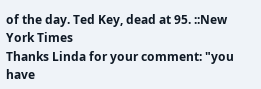of the day. Ted Key, dead at 95. ::New York Times
Thanks Linda for your comment: "you have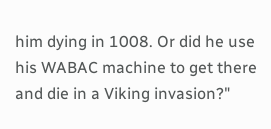him dying in 1008. Or did he use his WABAC machine to get there and die in a Viking invasion?"